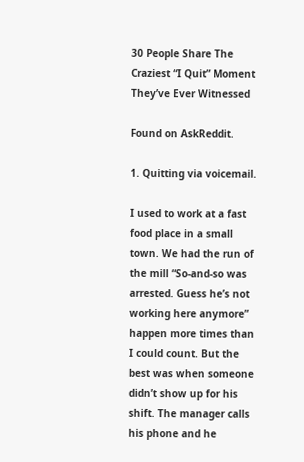30 People Share The Craziest “I Quit” Moment They’ve Ever Witnessed

Found on AskReddit.

1. Quitting via voicemail.

I used to work at a fast food place in a small town. We had the run of the mill “So-and-so was arrested. Guess he’s not working here anymore” happen more times than I could count. But the best was when someone didn’t show up for his shift. The manager calls his phone and he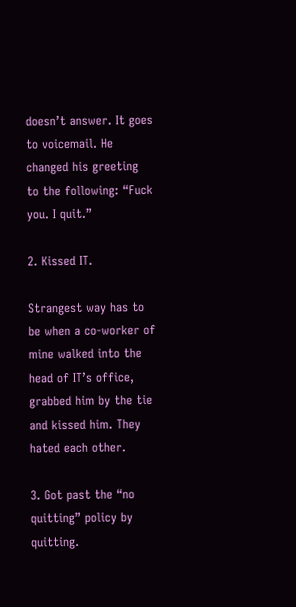doesn’t answer. It goes to voicemail. He changed his greeting to the following: “Fuck you. I quit.”

2. Kissed IT.

Strangest way has to be when a co-worker of mine walked into the head of IT’s office, grabbed him by the tie and kissed him. They hated each other.

3. Got past the “no quitting” policy by quitting.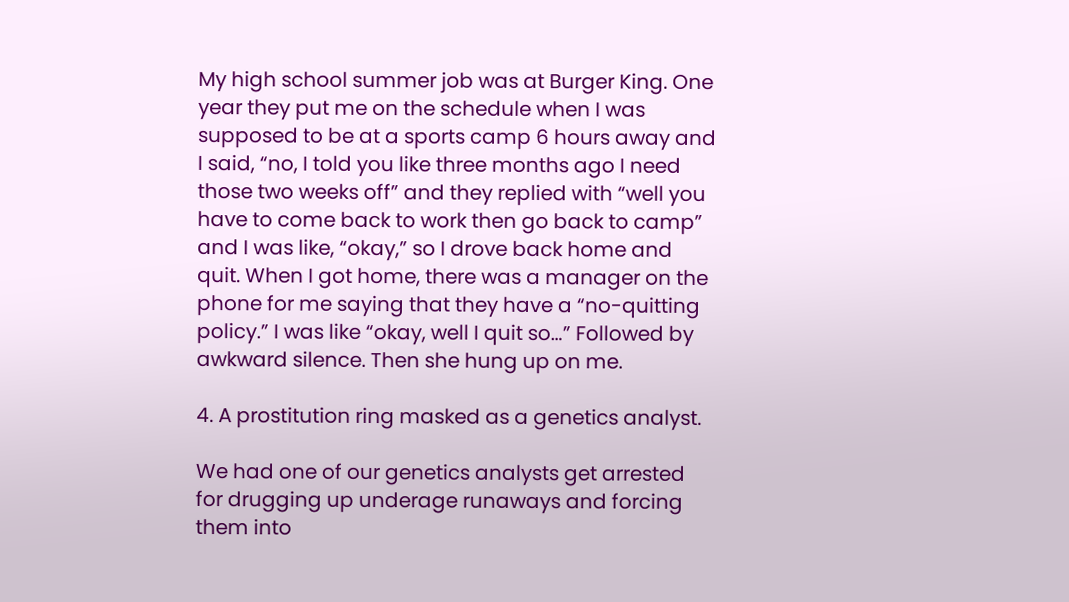My high school summer job was at Burger King. One year they put me on the schedule when I was supposed to be at a sports camp 6 hours away and I said, “no, I told you like three months ago I need those two weeks off” and they replied with “well you have to come back to work then go back to camp” and I was like, “okay,” so I drove back home and quit. When I got home, there was a manager on the phone for me saying that they have a “no-quitting policy.” I was like “okay, well I quit so…” Followed by awkward silence. Then she hung up on me.

4. A prostitution ring masked as a genetics analyst.

We had one of our genetics analysts get arrested for drugging up underage runaways and forcing them into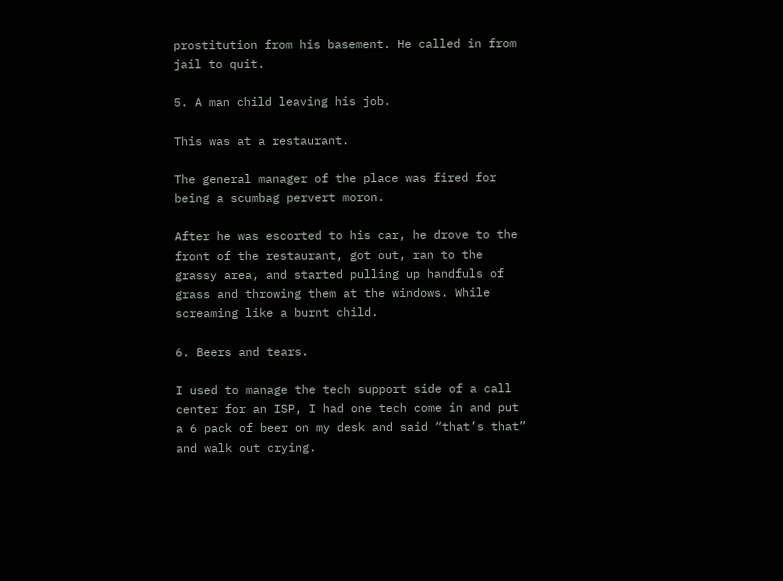prostitution from his basement. He called in from jail to quit.

5. A man child leaving his job.

This was at a restaurant.

The general manager of the place was fired for being a scumbag pervert moron.

After he was escorted to his car, he drove to the front of the restaurant, got out, ran to the grassy area, and started pulling up handfuls of grass and throwing them at the windows. While screaming like a burnt child.

6. Beers and tears.

I used to manage the tech support side of a call center for an ISP, I had one tech come in and put a 6 pack of beer on my desk and said “that’s that” and walk out crying.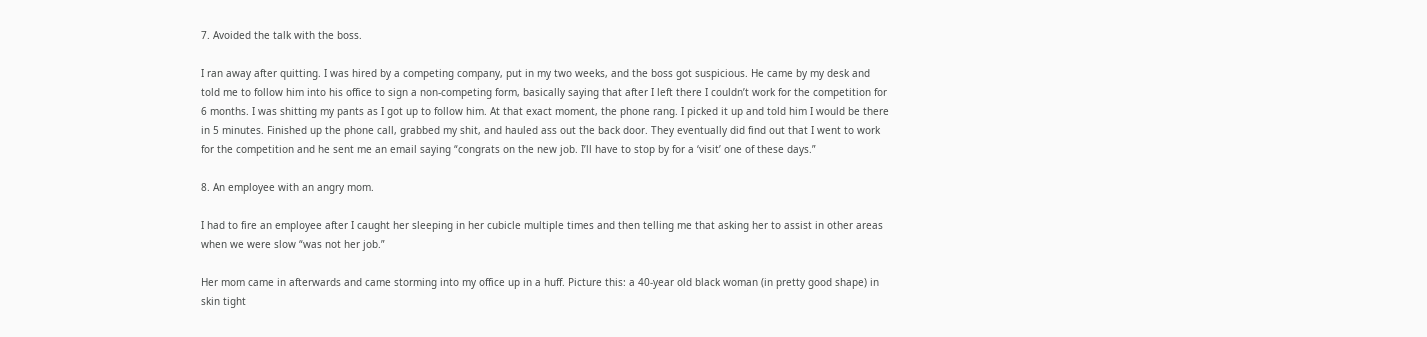7. Avoided the talk with the boss.

I ran away after quitting. I was hired by a competing company, put in my two weeks, and the boss got suspicious. He came by my desk and told me to follow him into his office to sign a non-competing form, basically saying that after I left there I couldn’t work for the competition for 6 months. I was shitting my pants as I got up to follow him. At that exact moment, the phone rang. I picked it up and told him I would be there in 5 minutes. Finished up the phone call, grabbed my shit, and hauled ass out the back door. They eventually did find out that I went to work for the competition and he sent me an email saying “congrats on the new job. I’ll have to stop by for a ‘visit’ one of these days.”

8. An employee with an angry mom.

I had to fire an employee after I caught her sleeping in her cubicle multiple times and then telling me that asking her to assist in other areas when we were slow “was not her job.”

Her mom came in afterwards and came storming into my office up in a huff. Picture this: a 40-year old black woman (in pretty good shape) in skin tight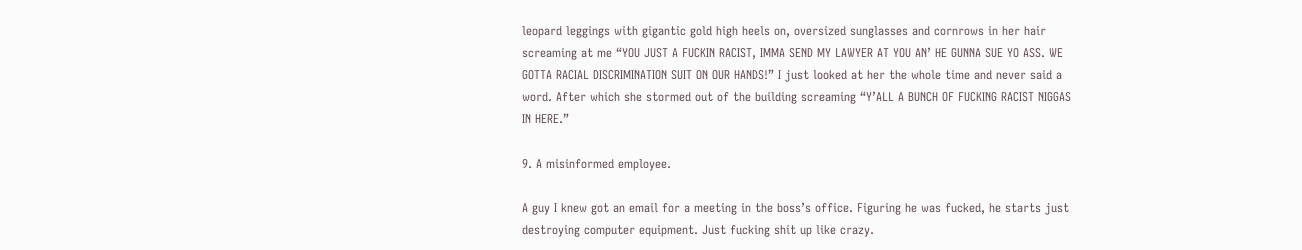leopard leggings with gigantic gold high heels on, oversized sunglasses and cornrows in her hair screaming at me “YOU JUST A FUCKIN RACIST, IMMA SEND MY LAWYER AT YOU AN’ HE GUNNA SUE YO ASS. WE GOTTA RACIAL DISCRIMINATION SUIT ON OUR HANDS!” I just looked at her the whole time and never said a word. After which she stormed out of the building screaming “Y’ALL A BUNCH OF FUCKING RACIST NIGGAS IN HERE.”

9. A misinformed employee.

A guy I knew got an email for a meeting in the boss’s office. Figuring he was fucked, he starts just destroying computer equipment. Just fucking shit up like crazy.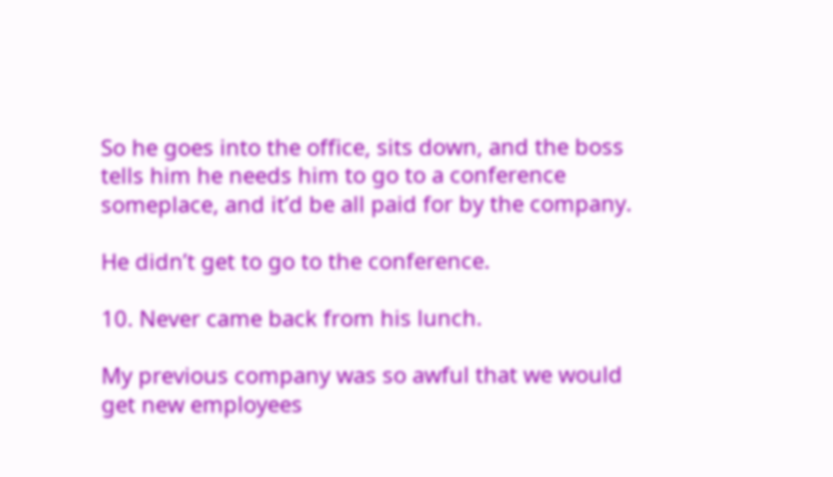So he goes into the office, sits down, and the boss tells him he needs him to go to a conference someplace, and it’d be all paid for by the company.

He didn’t get to go to the conference.

10. Never came back from his lunch.

My previous company was so awful that we would get new employees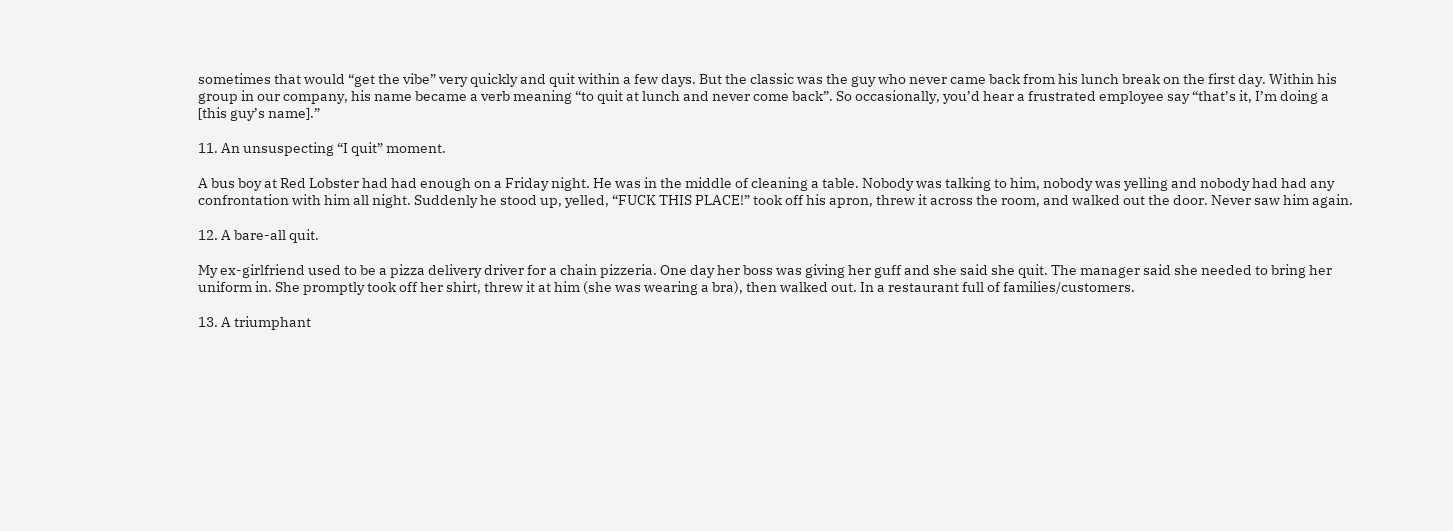sometimes that would “get the vibe” very quickly and quit within a few days. But the classic was the guy who never came back from his lunch break on the first day. Within his group in our company, his name became a verb meaning “to quit at lunch and never come back”. So occasionally, you’d hear a frustrated employee say “that’s it, I’m doing a [this guy’s name].”

11. An unsuspecting “I quit” moment.

A bus boy at Red Lobster had had enough on a Friday night. He was in the middle of cleaning a table. Nobody was talking to him, nobody was yelling and nobody had had any confrontation with him all night. Suddenly he stood up, yelled, “FUCK THIS PLACE!” took off his apron, threw it across the room, and walked out the door. Never saw him again.

12. A bare-all quit.

My ex-girlfriend used to be a pizza delivery driver for a chain pizzeria. One day her boss was giving her guff and she said she quit. The manager said she needed to bring her uniform in. She promptly took off her shirt, threw it at him (she was wearing a bra), then walked out. In a restaurant full of families/customers.

13. A triumphant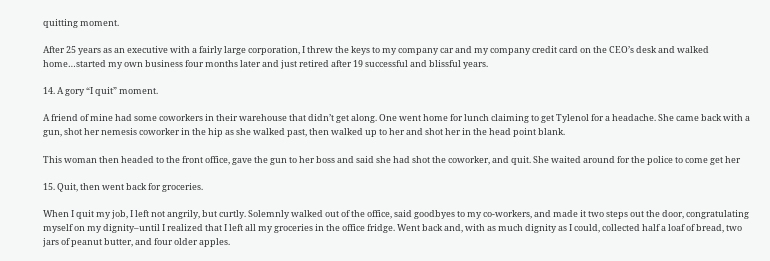quitting moment.

After 25 years as an executive with a fairly large corporation, I threw the keys to my company car and my company credit card on the CEO’s desk and walked home…started my own business four months later and just retired after 19 successful and blissful years.

14. A gory “I quit” moment.

A friend of mine had some coworkers in their warehouse that didn’t get along. One went home for lunch claiming to get Tylenol for a headache. She came back with a gun, shot her nemesis coworker in the hip as she walked past, then walked up to her and shot her in the head point blank.

This woman then headed to the front office, gave the gun to her boss and said she had shot the coworker, and quit. She waited around for the police to come get her

15. Quit, then went back for groceries.

When I quit my job, I left not angrily, but curtly. Solemnly walked out of the office, said goodbyes to my co-workers, and made it two steps out the door, congratulating myself on my dignity–until I realized that I left all my groceries in the office fridge. Went back and, with as much dignity as I could, collected half a loaf of bread, two jars of peanut butter, and four older apples.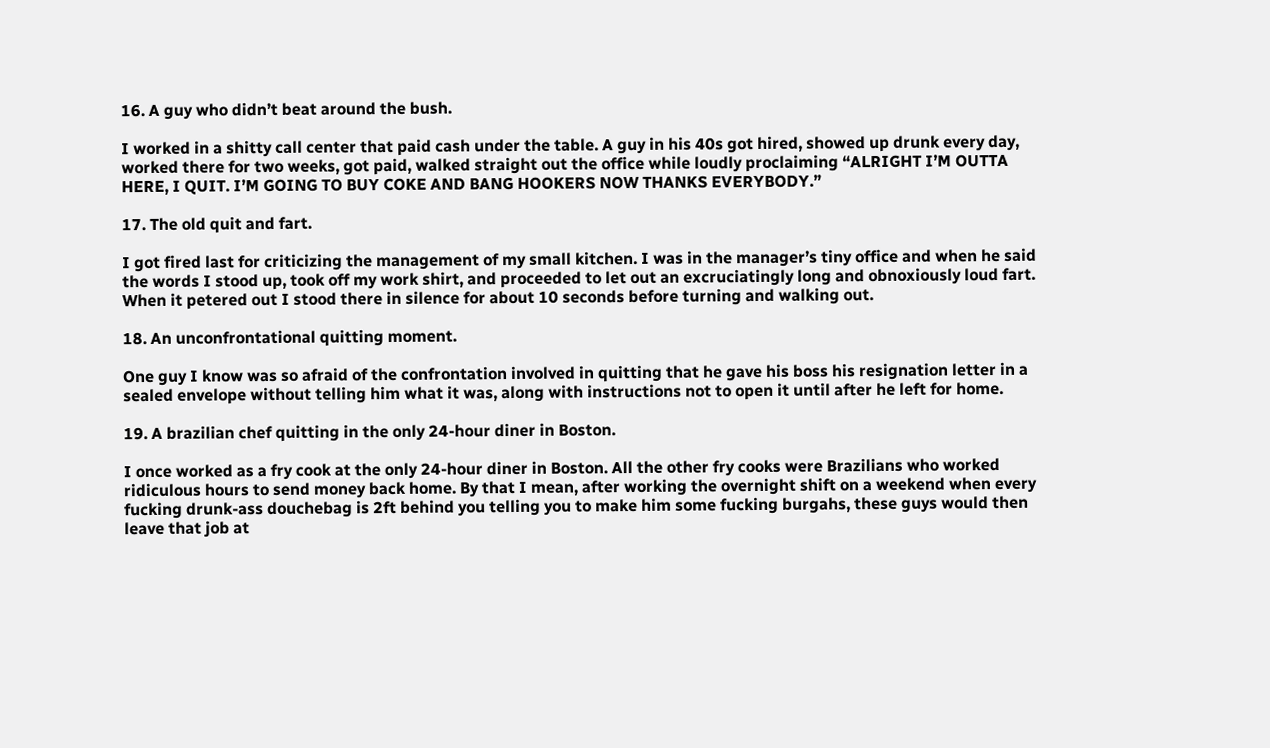16. A guy who didn’t beat around the bush.

I worked in a shitty call center that paid cash under the table. A guy in his 40s got hired, showed up drunk every day, worked there for two weeks, got paid, walked straight out the office while loudly proclaiming “ALRIGHT I’M OUTTA HERE, I QUIT. I’M GOING TO BUY COKE AND BANG HOOKERS NOW THANKS EVERYBODY.”

17. The old quit and fart.

I got fired last for criticizing the management of my small kitchen. I was in the manager’s tiny office and when he said the words I stood up, took off my work shirt, and proceeded to let out an excruciatingly long and obnoxiously loud fart. When it petered out I stood there in silence for about 10 seconds before turning and walking out.

18. An unconfrontational quitting moment.

One guy I know was so afraid of the confrontation involved in quitting that he gave his boss his resignation letter in a sealed envelope without telling him what it was, along with instructions not to open it until after he left for home.

19. A brazilian chef quitting in the only 24-hour diner in Boston.

I once worked as a fry cook at the only 24-hour diner in Boston. All the other fry cooks were Brazilians who worked ridiculous hours to send money back home. By that I mean, after working the overnight shift on a weekend when every fucking drunk-ass douchebag is 2ft behind you telling you to make him some fucking burgahs, these guys would then leave that job at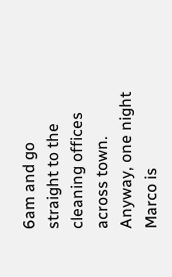6am and go straight to the cleaning offices across town. Anyway, one night Marco is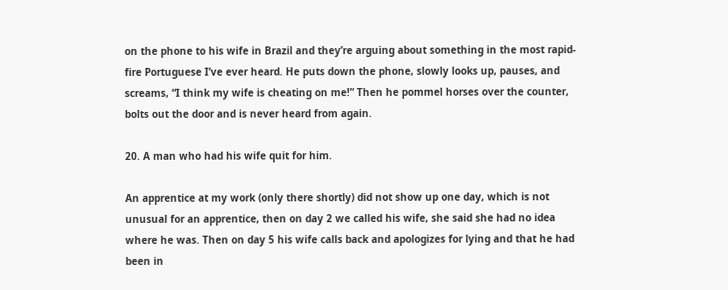on the phone to his wife in Brazil and they’re arguing about something in the most rapid-fire Portuguese I’ve ever heard. He puts down the phone, slowly looks up, pauses, and screams, “I think my wife is cheating on me!” Then he pommel horses over the counter, bolts out the door and is never heard from again.

20. A man who had his wife quit for him.

An apprentice at my work (only there shortly) did not show up one day, which is not unusual for an apprentice, then on day 2 we called his wife, she said she had no idea where he was. Then on day 5 his wife calls back and apologizes for lying and that he had been in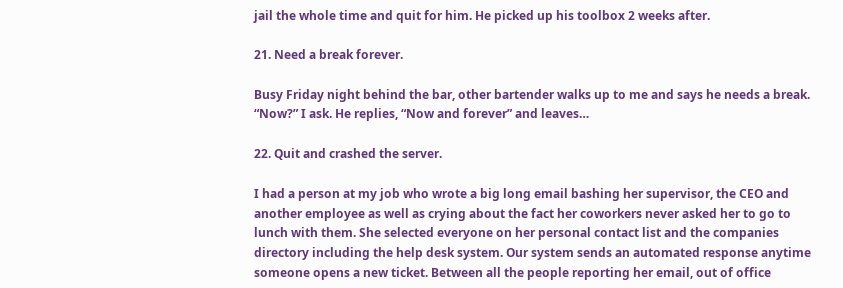jail the whole time and quit for him. He picked up his toolbox 2 weeks after.

21. Need a break forever.

Busy Friday night behind the bar, other bartender walks up to me and says he needs a break. “Now?” I ask. He replies, “Now and forever” and leaves…

22. Quit and crashed the server.

I had a person at my job who wrote a big long email bashing her supervisor, the CEO and another employee as well as crying about the fact her coworkers never asked her to go to lunch with them. She selected everyone on her personal contact list and the companies directory including the help desk system. Our system sends an automated response anytime someone opens a new ticket. Between all the people reporting her email, out of office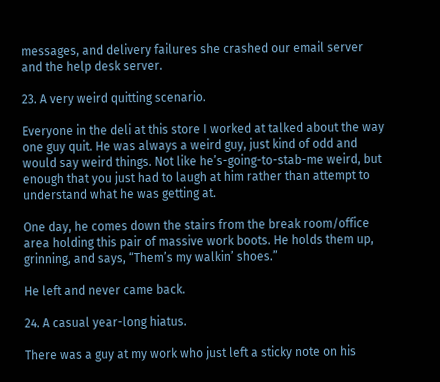messages, and delivery failures she crashed our email server and the help desk server.

23. A very weird quitting scenario.

Everyone in the deli at this store I worked at talked about the way one guy quit. He was always a weird guy, just kind of odd and would say weird things. Not like he’s-going-to-stab-me weird, but enough that you just had to laugh at him rather than attempt to understand what he was getting at.

One day, he comes down the stairs from the break room/office area holding this pair of massive work boots. He holds them up, grinning, and says, “Them’s my walkin’ shoes.”

He left and never came back.

24. A casual year-long hiatus.

There was a guy at my work who just left a sticky note on his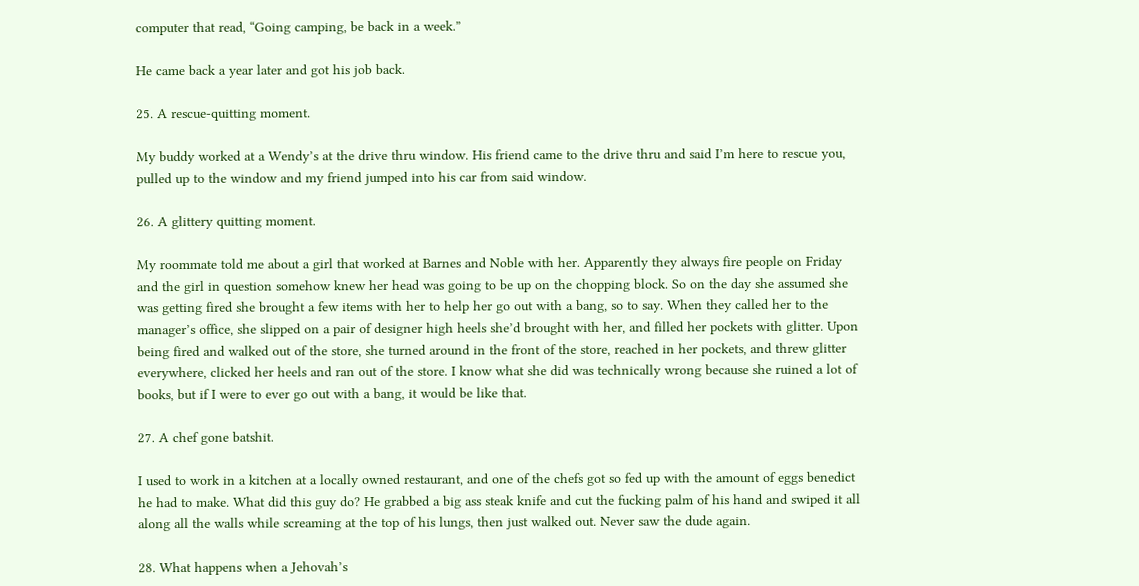computer that read, “Going camping, be back in a week.”

He came back a year later and got his job back.

25. A rescue-quitting moment.

My buddy worked at a Wendy’s at the drive thru window. His friend came to the drive thru and said I’m here to rescue you, pulled up to the window and my friend jumped into his car from said window.

26. A glittery quitting moment.

My roommate told me about a girl that worked at Barnes and Noble with her. Apparently they always fire people on Friday and the girl in question somehow knew her head was going to be up on the chopping block. So on the day she assumed she was getting fired she brought a few items with her to help her go out with a bang, so to say. When they called her to the manager’s office, she slipped on a pair of designer high heels she’d brought with her, and filled her pockets with glitter. Upon being fired and walked out of the store, she turned around in the front of the store, reached in her pockets, and threw glitter everywhere, clicked her heels and ran out of the store. I know what she did was technically wrong because she ruined a lot of books, but if I were to ever go out with a bang, it would be like that.

27. A chef gone batshit.

I used to work in a kitchen at a locally owned restaurant, and one of the chefs got so fed up with the amount of eggs benedict he had to make. What did this guy do? He grabbed a big ass steak knife and cut the fucking palm of his hand and swiped it all along all the walls while screaming at the top of his lungs, then just walked out. Never saw the dude again.

28. What happens when a Jehovah’s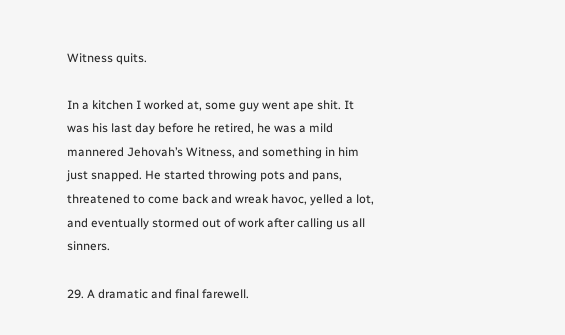Witness quits.

In a kitchen I worked at, some guy went ape shit. It was his last day before he retired, he was a mild mannered Jehovah’s Witness, and something in him just snapped. He started throwing pots and pans, threatened to come back and wreak havoc, yelled a lot, and eventually stormed out of work after calling us all sinners.

29. A dramatic and final farewell.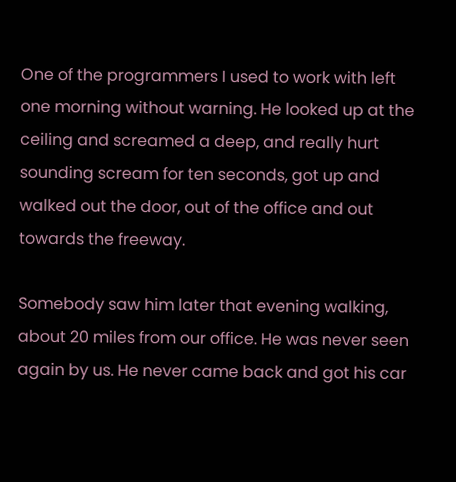One of the programmers I used to work with left one morning without warning. He looked up at the ceiling and screamed a deep, and really hurt sounding scream for ten seconds, got up and walked out the door, out of the office and out towards the freeway.

Somebody saw him later that evening walking, about 20 miles from our office. He was never seen again by us. He never came back and got his car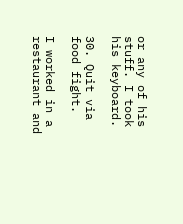or any of his stuff. I took his keyboard.

30. Quit via food fight.

I worked in a restaurant and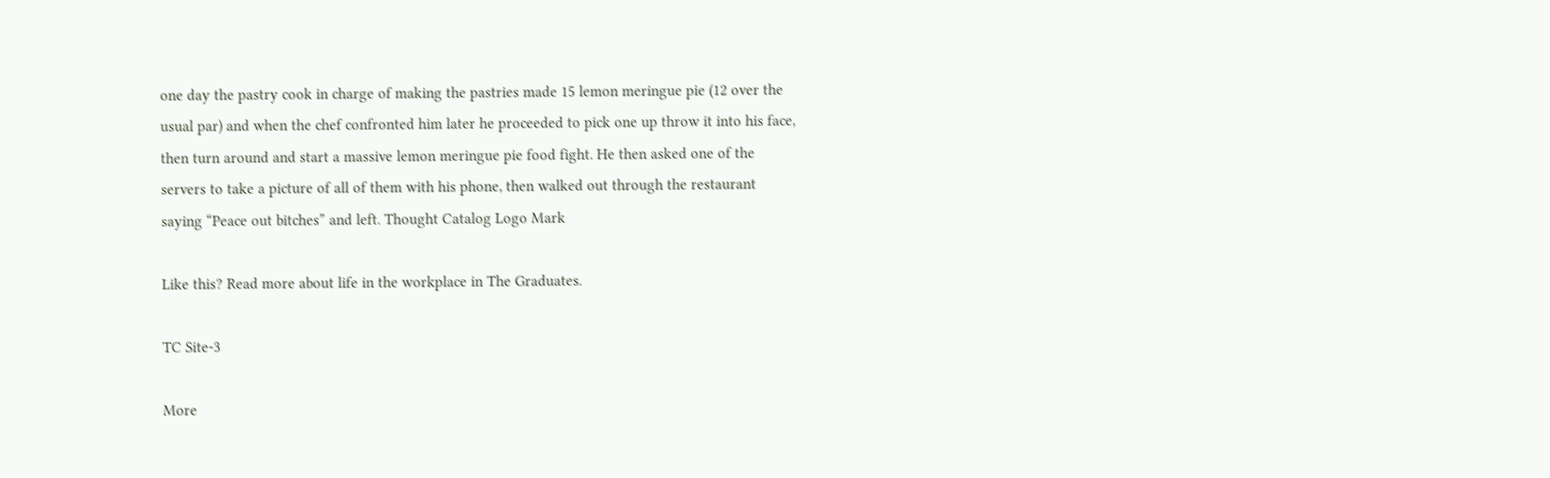one day the pastry cook in charge of making the pastries made 15 lemon meringue pie (12 over the usual par) and when the chef confronted him later he proceeded to pick one up throw it into his face, then turn around and start a massive lemon meringue pie food fight. He then asked one of the servers to take a picture of all of them with his phone, then walked out through the restaurant saying “Peace out bitches” and left. Thought Catalog Logo Mark

Like this? Read more about life in the workplace in The Graduates.

TC Site-3

More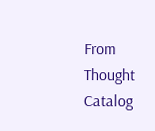From Thought Catalog